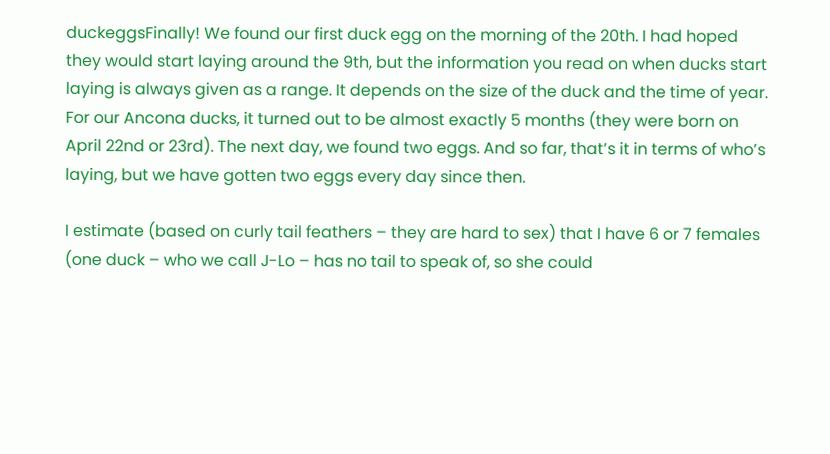duckeggsFinally! We found our first duck egg on the morning of the 20th. I had hoped they would start laying around the 9th, but the information you read on when ducks start laying is always given as a range. It depends on the size of the duck and the time of year. For our Ancona ducks, it turned out to be almost exactly 5 months (they were born on April 22nd or 23rd). The next day, we found two eggs. And so far, that’s it in terms of who’s laying, but we have gotten two eggs every day since then.

I estimate (based on curly tail feathers – they are hard to sex) that I have 6 or 7 females (one duck – who we call J-Lo – has no tail to speak of, so she could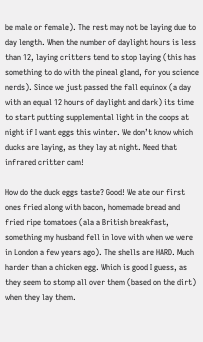be male or female). The rest may not be laying due to day length. When the number of daylight hours is less than 12, laying critters tend to stop laying (this has something to do with the pineal gland, for you science nerds). Since we just passed the fall equinox (a day with an equal 12 hours of daylight and dark) its time to start putting supplemental light in the coops at night if I want eggs this winter. We don’t know which ducks are laying, as they lay at night. Need that infrared critter cam!

How do the duck eggs taste? Good! We ate our first ones fried along with bacon, homemade bread and fried ripe tomatoes (ala a British breakfast, something my husband fell in love with when we were in London a few years ago). The shells are HARD. Much harder than a chicken egg. Which is good I guess, as they seem to stomp all over them (based on the dirt) when they lay them.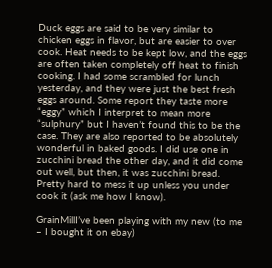Duck eggs are said to be very similar to chicken eggs in flavor, but are easier to over cook. Heat needs to be kept low, and the eggs are often taken completely off heat to finish cooking. I had some scrambled for lunch yesterday, and they were just the best fresh eggs around. Some report they taste more “eggy” which I interpret to mean more “sulphury” but I haven’t found this to be the case. They are also reported to be absolutely wonderful in baked goods. I did use one in zucchini bread the other day, and it did come out well, but then, it was zucchini bread. Pretty hard to mess it up unless you under cook it (ask me how I know).

GrainMillI’ve been playing with my new (to me – I bought it on ebay)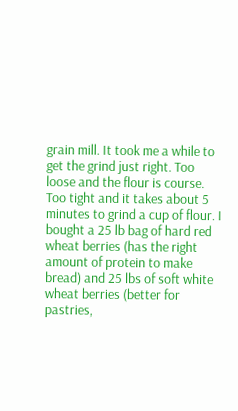grain mill. It took me a while to get the grind just right. Too loose and the flour is course. Too tight and it takes about 5 minutes to grind a cup of flour. I bought a 25 lb bag of hard red wheat berries (has the right amount of protein to make bread) and 25 lbs of soft white wheat berries (better for pastries,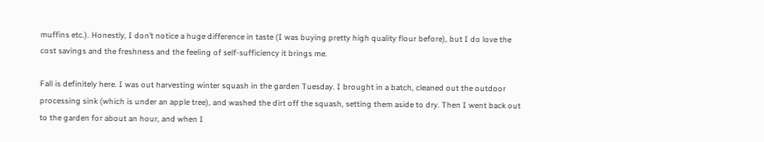muffins etc.). Honestly, I don’t notice a huge difference in taste (I was buying pretty high quality flour before), but I do love the cost savings and the freshness and the feeling of self-sufficiency it brings me.

Fall is definitely here. I was out harvesting winter squash in the garden Tuesday. I brought in a batch, cleaned out the outdoor processing sink (which is under an apple tree), and washed the dirt off the squash, setting them aside to dry. Then I went back out to the garden for about an hour, and when I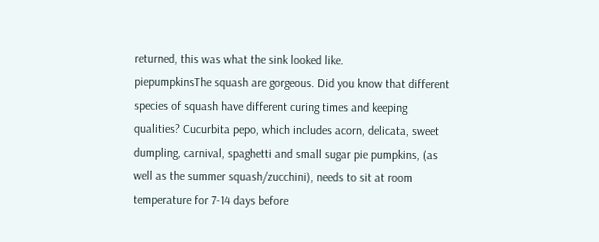returned, this was what the sink looked like.
piepumpkinsThe squash are gorgeous. Did you know that different species of squash have different curing times and keeping qualities? Cucurbita pepo, which includes acorn, delicata, sweet dumpling, carnival, spaghetti and small sugar pie pumpkins, (as well as the summer squash/zucchini), needs to sit at room temperature for 7-14 days before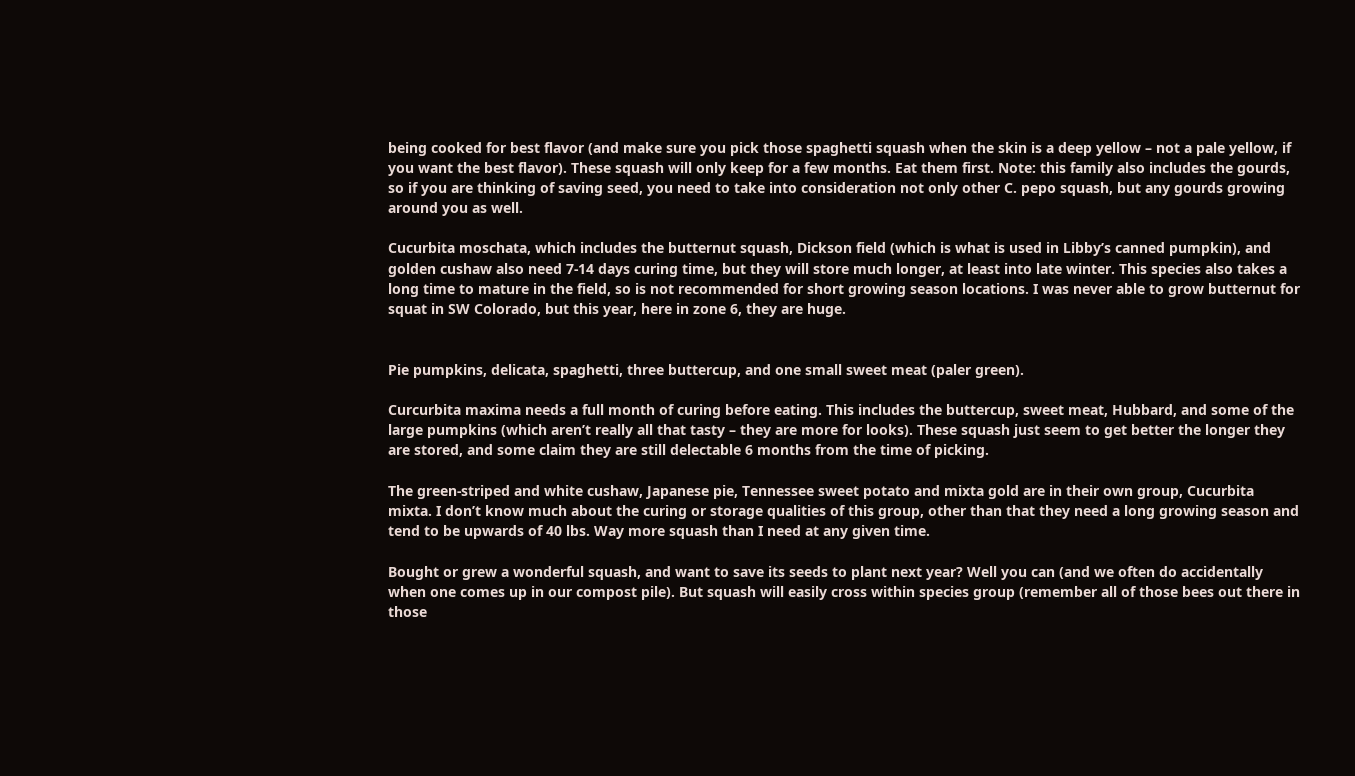being cooked for best flavor (and make sure you pick those spaghetti squash when the skin is a deep yellow – not a pale yellow, if you want the best flavor). These squash will only keep for a few months. Eat them first. Note: this family also includes the gourds, so if you are thinking of saving seed, you need to take into consideration not only other C. pepo squash, but any gourds growing around you as well.

Cucurbita moschata, which includes the butternut squash, Dickson field (which is what is used in Libby’s canned pumpkin), and golden cushaw also need 7-14 days curing time, but they will store much longer, at least into late winter. This species also takes a long time to mature in the field, so is not recommended for short growing season locations. I was never able to grow butternut for squat in SW Colorado, but this year, here in zone 6, they are huge.


Pie pumpkins, delicata, spaghetti, three buttercup, and one small sweet meat (paler green).

Curcurbita maxima needs a full month of curing before eating. This includes the buttercup, sweet meat, Hubbard, and some of the large pumpkins (which aren’t really all that tasty – they are more for looks). These squash just seem to get better the longer they are stored, and some claim they are still delectable 6 months from the time of picking.

The green-striped and white cushaw, Japanese pie, Tennessee sweet potato and mixta gold are in their own group, Cucurbita mixta. I don’t know much about the curing or storage qualities of this group, other than that they need a long growing season and tend to be upwards of 40 lbs. Way more squash than I need at any given time.

Bought or grew a wonderful squash, and want to save its seeds to plant next year? Well you can (and we often do accidentally when one comes up in our compost pile). But squash will easily cross within species group (remember all of those bees out there in those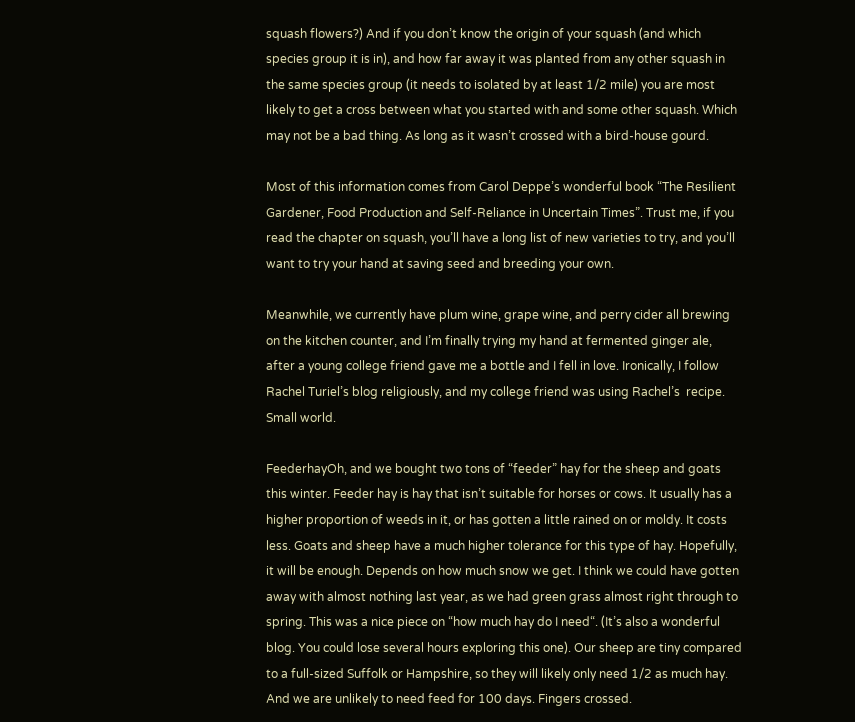squash flowers?) And if you don’t know the origin of your squash (and which species group it is in), and how far away it was planted from any other squash in the same species group (it needs to isolated by at least 1/2 mile) you are most likely to get a cross between what you started with and some other squash. Which may not be a bad thing. As long as it wasn’t crossed with a bird-house gourd.

Most of this information comes from Carol Deppe’s wonderful book “The Resilient Gardener, Food Production and Self-Reliance in Uncertain Times”. Trust me, if you read the chapter on squash, you’ll have a long list of new varieties to try, and you’ll want to try your hand at saving seed and breeding your own.

Meanwhile, we currently have plum wine, grape wine, and perry cider all brewing on the kitchen counter, and I’m finally trying my hand at fermented ginger ale, after a young college friend gave me a bottle and I fell in love. Ironically, I follow Rachel Turiel’s blog religiously, and my college friend was using Rachel’s  recipe. Small world.

FeederhayOh, and we bought two tons of “feeder” hay for the sheep and goats this winter. Feeder hay is hay that isn’t suitable for horses or cows. It usually has a higher proportion of weeds in it, or has gotten a little rained on or moldy. It costs less. Goats and sheep have a much higher tolerance for this type of hay. Hopefully, it will be enough. Depends on how much snow we get. I think we could have gotten away with almost nothing last year, as we had green grass almost right through to spring. This was a nice piece on “how much hay do I need“. (It’s also a wonderful blog. You could lose several hours exploring this one). Our sheep are tiny compared to a full-sized Suffolk or Hampshire, so they will likely only need 1/2 as much hay. And we are unlikely to need feed for 100 days. Fingers crossed.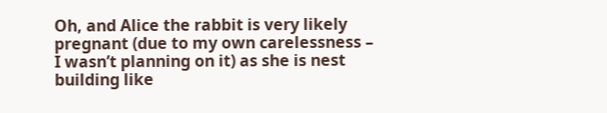Oh, and Alice the rabbit is very likely pregnant (due to my own carelessness – I wasn’t planning on it) as she is nest building like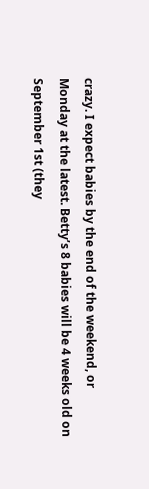crazy. I expect babies by the end of the weekend, or Monday at the latest. Betty’s 8 babies will be 4 weeks old on September 1st (they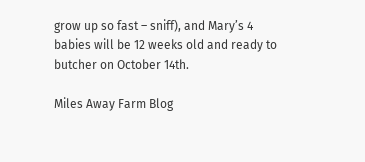grow up so fast – sniff), and Mary’s 4 babies will be 12 weeks old and ready to butcher on October 14th.

Miles Away Farm Blog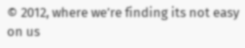© 2012, where we’re finding its not easy on us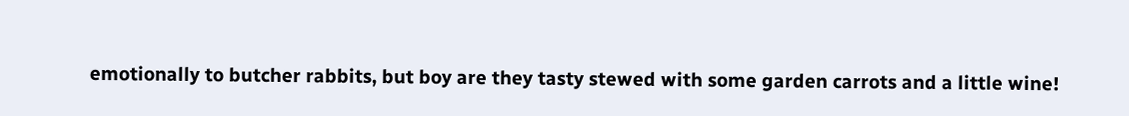emotionally to butcher rabbits, but boy are they tasty stewed with some garden carrots and a little wine!